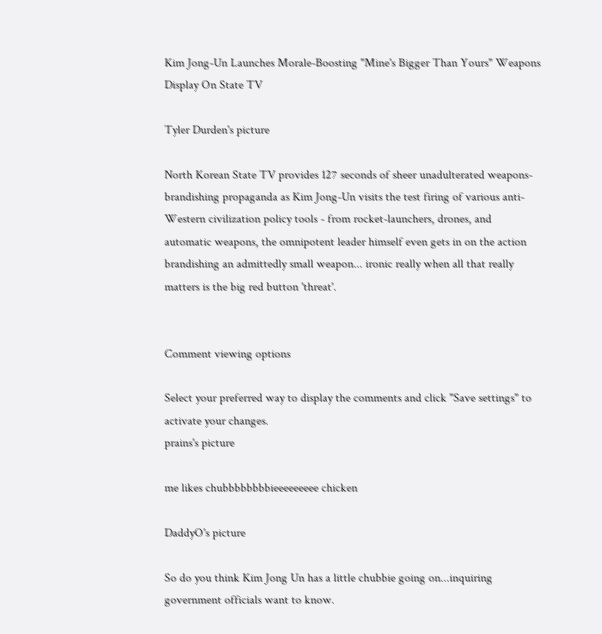Kim Jong-Un Launches Morale-Boosting "Mine's Bigger Than Yours" Weapons Display On State TV

Tyler Durden's picture

North Korean State TV provides 127 seconds of sheer unadulterated weapons-brandishing propaganda as Kim Jong-Un visits the test firing of various anti-Western civilization policy tools - from rocket-launchers, drones, and automatic weapons, the omnipotent leader himself even gets in on the action brandishing an admittedly small weapon... ironic really when all that really matters is the big red button 'threat'.


Comment viewing options

Select your preferred way to display the comments and click "Save settings" to activate your changes.
prains's picture

me likes chubbbbbbbbieeeeeeeee chicken

DaddyO's picture

So do you think Kim Jong Un has a little chubbie going on...inquiring government officials want to know.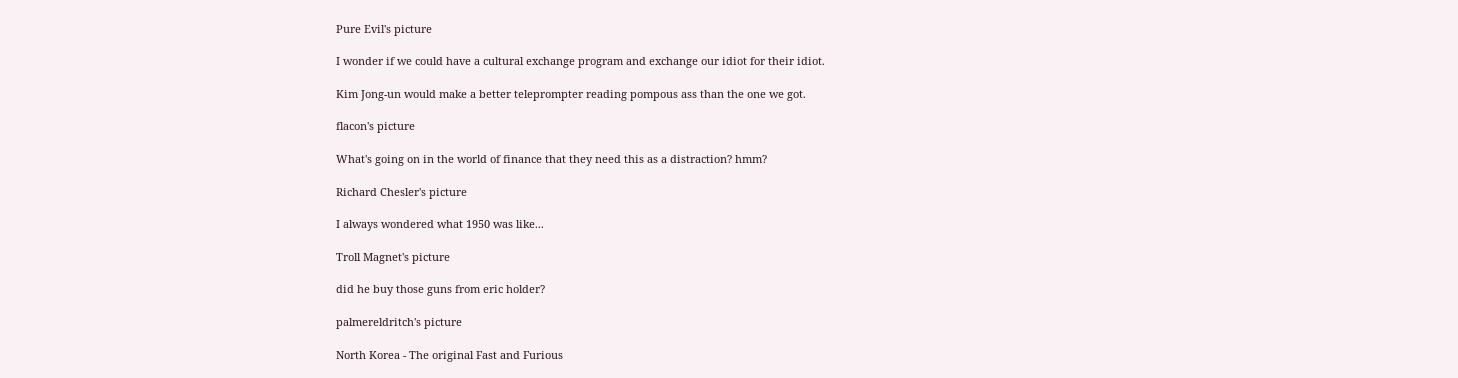Pure Evil's picture

I wonder if we could have a cultural exchange program and exchange our idiot for their idiot.

Kim Jong-un would make a better teleprompter reading pompous ass than the one we got.

flacon's picture

What's going on in the world of finance that they need this as a distraction? hmm?

Richard Chesler's picture

I always wondered what 1950 was like...

Troll Magnet's picture

did he buy those guns from eric holder?

palmereldritch's picture

North Korea - The original Fast and Furious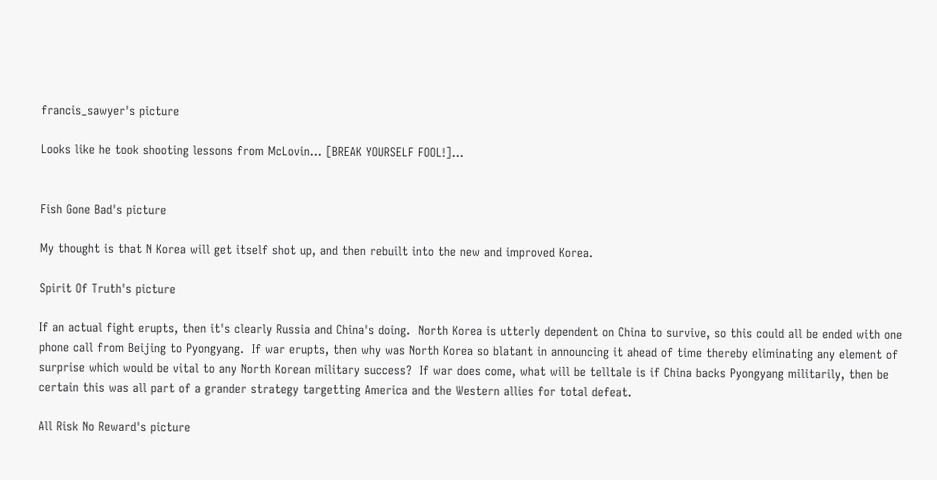francis_sawyer's picture

Looks like he took shooting lessons from McLovin... [BREAK YOURSELF FOOL!]...


Fish Gone Bad's picture

My thought is that N Korea will get itself shot up, and then rebuilt into the new and improved Korea.

Spirit Of Truth's picture

If an actual fight erupts, then it's clearly Russia and China's doing.  North Korea is utterly dependent on China to survive, so this could all be ended with one phone call from Beijing to Pyongyang.  If war erupts, then why was North Korea so blatant in announcing it ahead of time thereby eliminating any element of surprise which would be vital to any North Korean military success?  If war does come, what will be telltale is if China backs Pyongyang militarily, then be certain this was all part of a grander strategy targetting America and the Western allies for total defeat.

All Risk No Reward's picture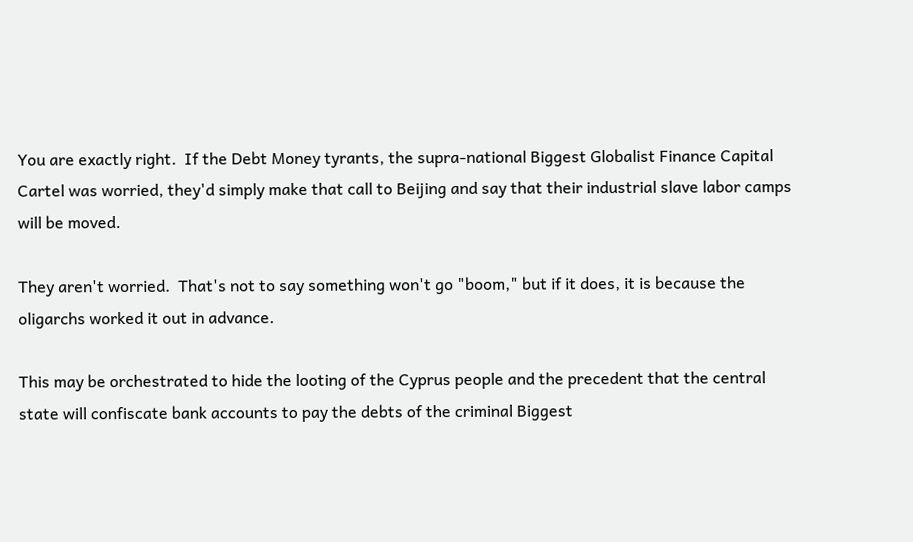You are exactly right.  If the Debt Money tyrants, the supra-national Biggest Globalist Finance Capital Cartel was worried, they'd simply make that call to Beijing and say that their industrial slave labor camps will be moved.

They aren't worried.  That's not to say something won't go "boom," but if it does, it is because the oligarchs worked it out in advance.

This may be orchestrated to hide the looting of the Cyprus people and the precedent that the central state will confiscate bank accounts to pay the debts of the criminal Biggest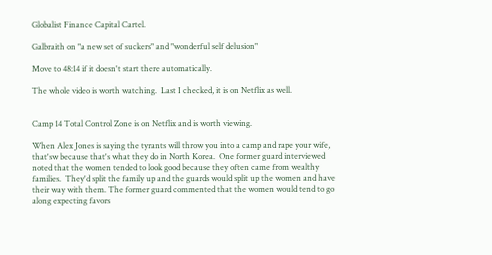Globalist Finance Capital Cartel.

Galbraith on "a new set of suckers" and "wonderful self delusion"

Move to 48:14 if it doesn't start there automatically.

The whole video is worth watching.  Last I checked, it is on Netflix as well.


Camp 14 Total Control Zone is on Netflix and is worth viewing.

When Alex Jones is saying the tyrants will throw you into a camp and rape your wife, that'sw because that's what they do in North Korea.  One former guard interviewed noted that the women tended to look good because they often came from wealthy families.  They'd split the family up and the guards would split up the women and have their way with them. The former guard commented that the women would tend to go along expecting favors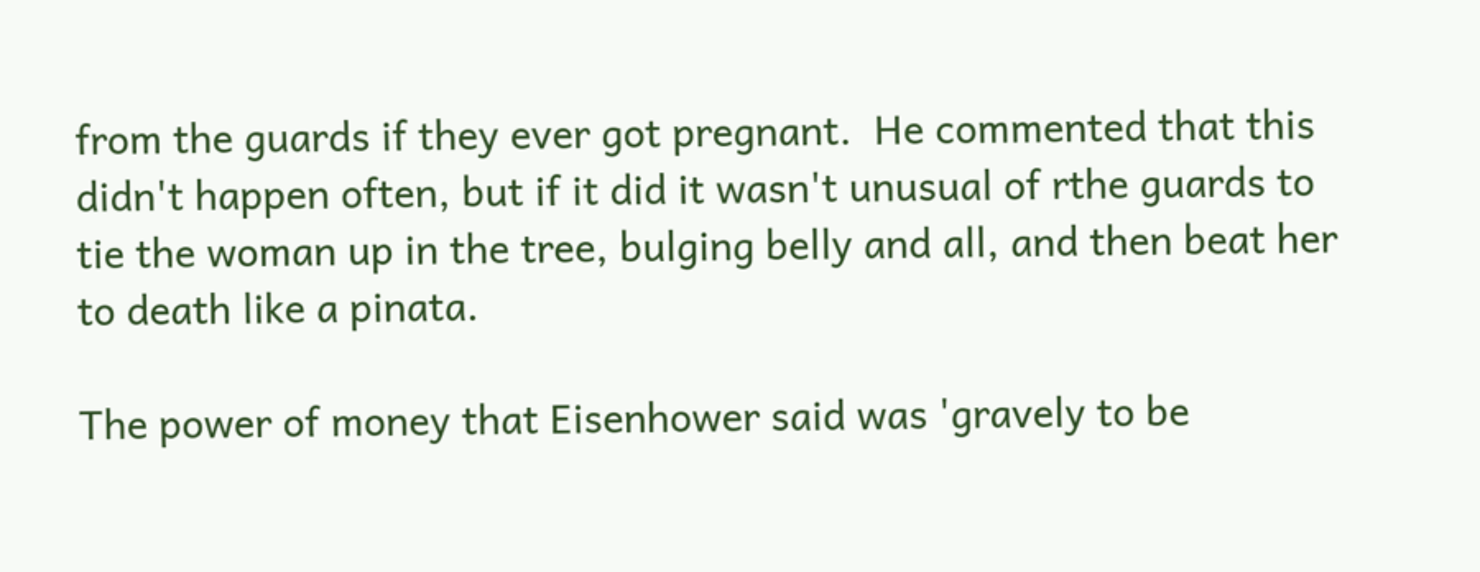from the guards if they ever got pregnant.  He commented that this didn't happen often, but if it did it wasn't unusual of rthe guards to tie the woman up in the tree, bulging belly and all, and then beat her to death like a pinata.

The power of money that Eisenhower said was 'gravely to be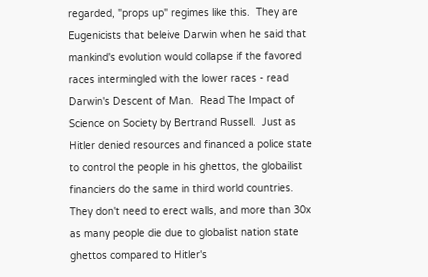regarded, "props up" regimes like this.  They are Eugenicists that beleive Darwin when he said that mankind's evolution would collapse if the favored races intermingled with the lower races - read Darwin's Descent of Man.  Read The Impact of Science on Society by Bertrand Russell.  Just as Hitler denied resources and financed a police state to control the people in his ghettos, the globailist financiers do the same in third world countries.  They don't need to erect walls, and more than 30x as many people die due to globalist nation state ghettos compared to Hitler's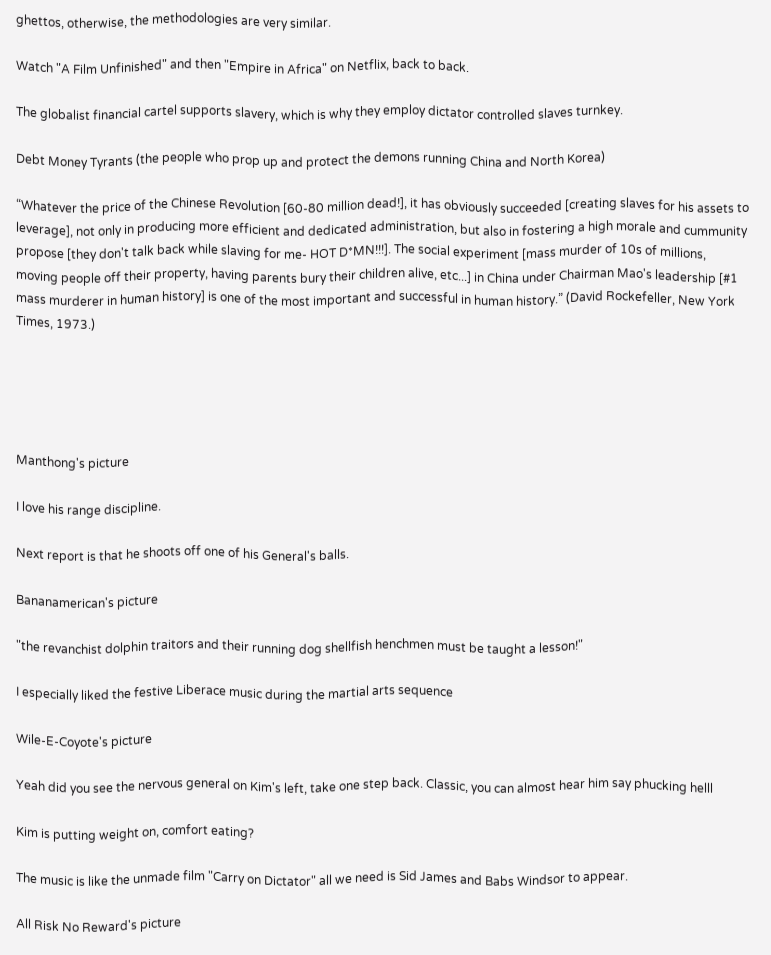ghettos, otherwise, the methodologies are very similar.

Watch "A Film Unfinished" and then "Empire in Africa" on Netflix, back to back.

The globalist financial cartel supports slavery, which is why they employ dictator controlled slaves turnkey.

Debt Money Tyrants (the people who prop up and protect the demons running China and North Korea)

“Whatever the price of the Chinese Revolution [60-80 million dead!], it has obviously succeeded [creating slaves for his assets to leverage], not only in producing more efficient and dedicated administration, but also in fostering a high morale and cummunity propose [they don't talk back while slaving for me- HOT D*MN!!!]. The social experiment [mass murder of 10s of millions, moving people off their property, having parents bury their children alive, etc...] in China under Chairman Mao's leadership [#1 mass murderer in human history] is one of the most important and successful in human history.” (David Rockefeller, New York Times, 1973.)





Manthong's picture

I love his range discipline.

Next report is that he shoots off one of his General's balls.

Bananamerican's picture

"the revanchist dolphin traitors and their running dog shellfish henchmen must be taught a lesson!"

I especially liked the festive Liberace music during the martial arts sequence

Wile-E-Coyote's picture

Yeah did you see the nervous general on Kim's left, take one step back. Classic, you can almost hear him say phucking helll

Kim is putting weight on, comfort eating?

The music is like the unmade film "Carry on Dictator" all we need is Sid James and Babs Windsor to appear.

All Risk No Reward's picture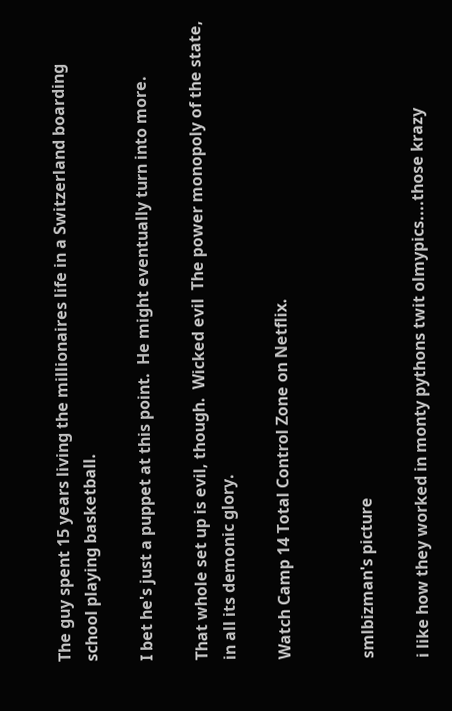The guy spent 15 years living the millionaires life in a Switzerland boarding school playing basketball.

I bet he's just a puppet at this point.  He might eventually turn into more.

That whole set up is evil, though.  Wicked evil  The power monopoly of the state, in all its demonic glory.

Watch Camp 14 Total Control Zone on Netflix.


smlbizman's picture

i like how they worked in monty pythons twit olmypics....those krazy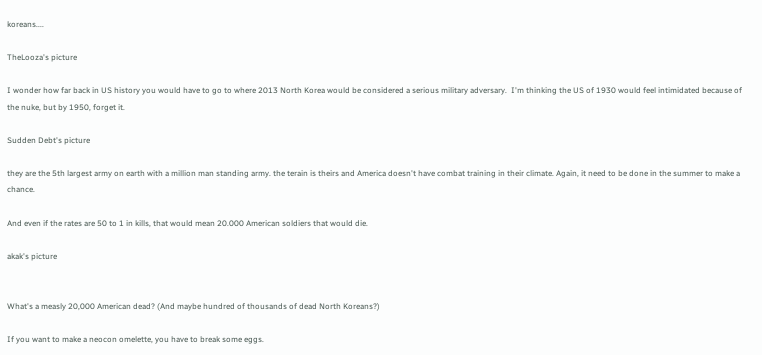koreans....

TheLooza's picture

I wonder how far back in US history you would have to go to where 2013 North Korea would be considered a serious military adversary.  I'm thinking the US of 1930 would feel intimidated because of the nuke, but by 1950, forget it.

Sudden Debt's picture

they are the 5th largest army on earth with a million man standing army. the terain is theirs and America doesn't have combat training in their climate. Again, it need to be done in the summer to make a chance.

And even if the rates are 50 to 1 in kills, that would mean 20.000 American soldiers that would die.

akak's picture


What's a measly 20,000 American dead? (And maybe hundred of thousands of dead North Koreans?)

If you want to make a neocon omelette, you have to break some eggs.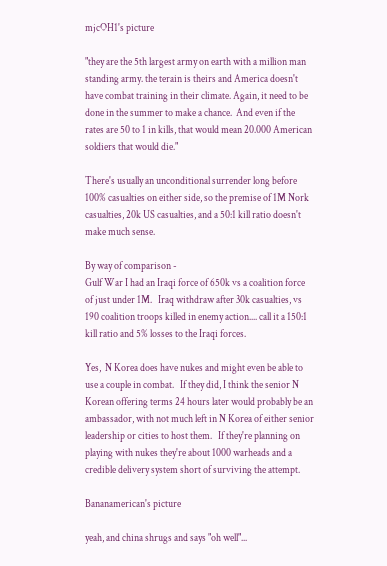mjcOH1's picture

"they are the 5th largest army on earth with a million man standing army. the terain is theirs and America doesn't have combat training in their climate. Again, it need to be done in the summer to make a chance.  And even if the rates are 50 to 1 in kills, that would mean 20.000 American soldiers that would die."

There's usually an unconditional surrender long before 100% casualties on either side, so the premise of 1M Nork casualties, 20k US casualties, and a 50:1 kill ratio doesn't make much sense.

By way of comparison -
Gulf War I had an Iraqi force of 650k vs a coalition force of just under 1M.   Iraq withdraw after 30k casualties, vs 190 coalition troops killed in enemy action.... call it a 150:1 kill ratio and 5% losses to the Iraqi forces.

Yes,  N Korea does have nukes and might even be able to use a couple in combat.   If they did, I think the senior N Korean offering terms 24 hours later would probably be an ambassador, with not much left in N Korea of either senior leadership or cities to host them.   If they're planning on playing with nukes they're about 1000 warheads and a credible delivery system short of surviving the attempt.

Bananamerican's picture

yeah, and china shrugs and says "oh well"...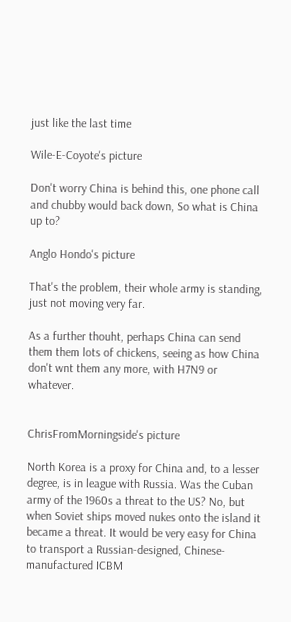just like the last time

Wile-E-Coyote's picture

Don't worry China is behind this, one phone call and chubby would back down, So what is China up to?

Anglo Hondo's picture

That's the problem, their whole army is standing, just not moving very far.

As a further thouht, perhaps China can send them them lots of chickens, seeing as how China don't wnt them any more, with H7N9 or whatever.


ChrisFromMorningside's picture

North Korea is a proxy for China and, to a lesser degree, is in league with Russia. Was the Cuban army of the 1960s a threat to the US? No, but when Soviet ships moved nukes onto the island it became a threat. It would be very easy for China to transport a Russian-designed, Chinese-manufactured ICBM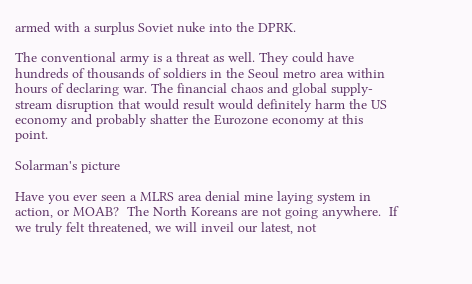armed with a surplus Soviet nuke into the DPRK.

The conventional army is a threat as well. They could have hundreds of thousands of soldiers in the Seoul metro area within hours of declaring war. The financial chaos and global supply-stream disruption that would result would definitely harm the US economy and probably shatter the Eurozone economy at this point.

Solarman's picture

Have you ever seen a MLRS area denial mine laying system in action, or MOAB?  The North Koreans are not going anywhere.  If we truly felt threatened, we will inveil our latest, not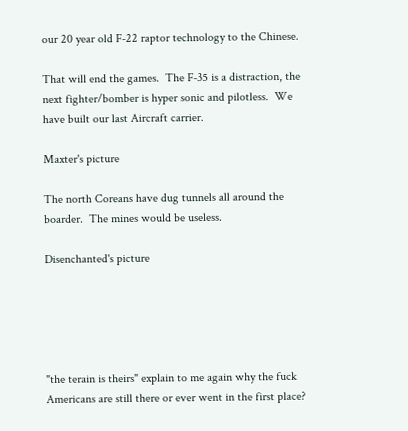our 20 year old F-22 raptor technology to the Chinese.

That will end the games.  The F-35 is a distraction, the next fighter/bomber is hyper sonic and pilotless.  We have built our last Aircraft carrier.

Maxter's picture

The north Coreans have dug tunnels all around the boarder.  The mines would be useless.

Disenchanted's picture





"the terain is theirs" explain to me again why the fuck Americans are still there or ever went in the first place?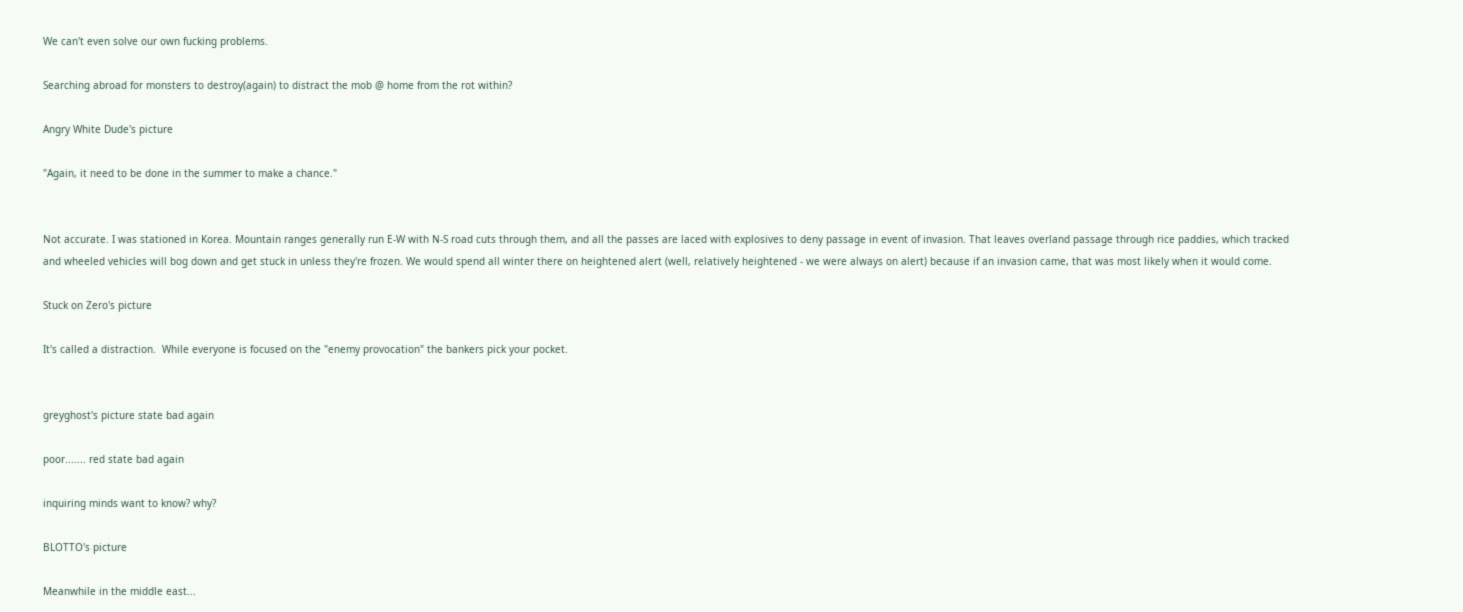We can't even solve our own fucking problems.

Searching abroad for monsters to destroy(again) to distract the mob @ home from the rot within?

Angry White Dude's picture

"Again, it need to be done in the summer to make a chance."


Not accurate. I was stationed in Korea. Mountain ranges generally run E-W with N-S road cuts through them, and all the passes are laced with explosives to deny passage in event of invasion. That leaves overland passage through rice paddies, which tracked and wheeled vehicles will bog down and get stuck in unless they're frozen. We would spend all winter there on heightened alert (well, relatively heightened - we were always on alert) because if an invasion came, that was most likely when it would come.

Stuck on Zero's picture

It's called a distraction.  While everyone is focused on the "enemy provocation" the bankers pick your pocket.


greyghost's picture state bad again

poor....... red state bad again

inquiring minds want to know? why?

BLOTTO's picture

Meanwhile in the middle east...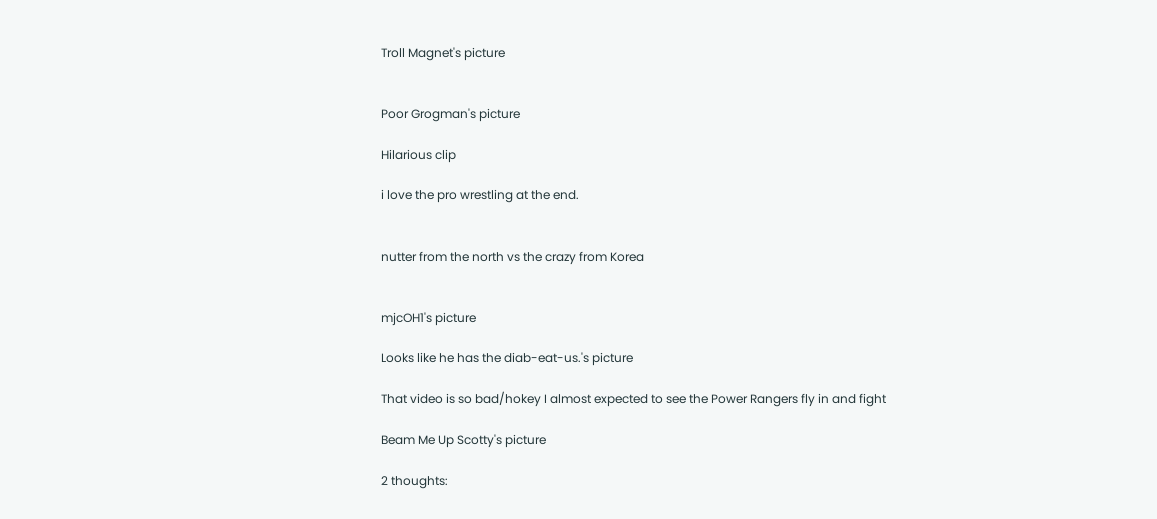Troll Magnet's picture


Poor Grogman's picture

Hilarious clip

i love the pro wrestling at the end.


nutter from the north vs the crazy from Korea


mjcOH1's picture

Looks like he has the diab-eat-us.'s picture

That video is so bad/hokey I almost expected to see the Power Rangers fly in and fight

Beam Me Up Scotty's picture

2 thoughts: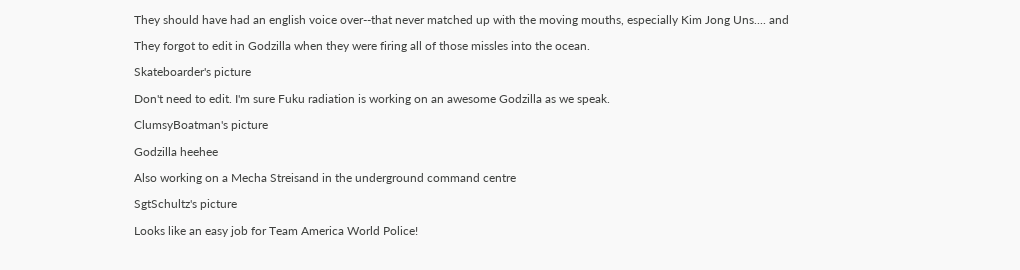They should have had an english voice over--that never matched up with the moving mouths, especially Kim Jong Uns.... and

They forgot to edit in Godzilla when they were firing all of those missles into the ocean.

Skateboarder's picture

Don't need to edit. I'm sure Fuku radiation is working on an awesome Godzilla as we speak.

ClumsyBoatman's picture

Godzilla heehee

Also working on a Mecha Streisand in the underground command centre

SgtSchultz's picture

Looks like an easy job for Team America World Police!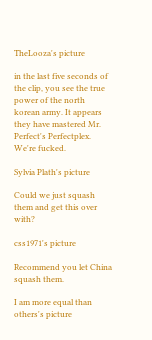TheLooza's picture

in the last five seconds of the clip, you see the true power of the north korean army. It appears they have mastered Mr. Perfect's Perfectplex.  We're fucked.

Sylvia Plath's picture

Could we just squash them and get this over with?

css1971's picture

Recommend you let China squash them.

I am more equal than others's picture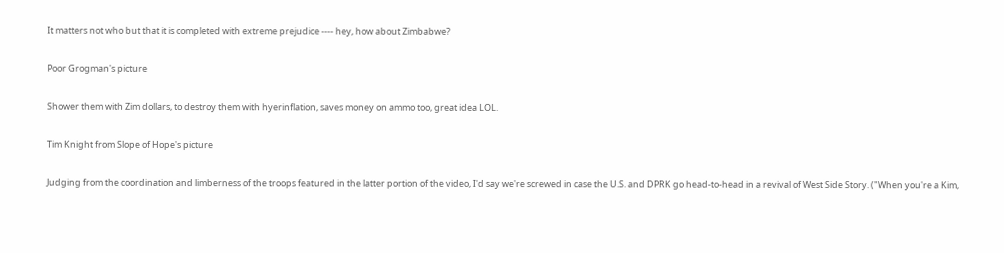It matters not who but that it is completed with extreme prejudice ---- hey, how about Zimbabwe?

Poor Grogman's picture

Shower them with Zim dollars, to destroy them with hyerinflation, saves money on ammo too, great idea LOL.

Tim Knight from Slope of Hope's picture

Judging from the coordination and limberness of the troops featured in the latter portion of the video, I'd say we're screwed in case the U.S. and DPRK go head-to-head in a revival of West Side Story. ("When you're a Kim,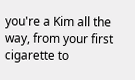you're a Kim all the way, from your first cigarette to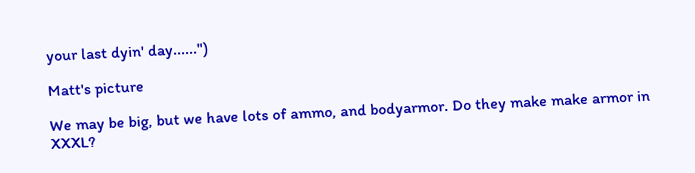your last dyin' day......")

Matt's picture

We may be big, but we have lots of ammo, and bodyarmor. Do they make make armor in XXXL?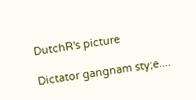DutchR's picture

Dictator gangnam sty;e....